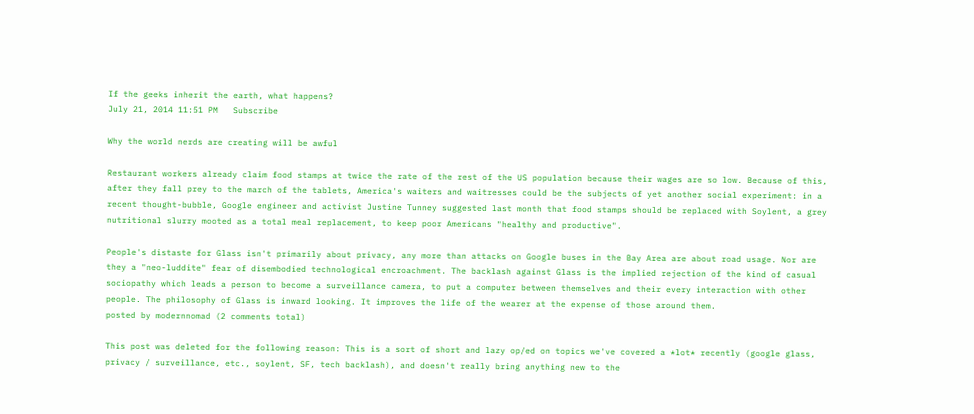If the geeks inherit the earth, what happens?
July 21, 2014 11:51 PM   Subscribe

Why the world nerds are creating will be awful

Restaurant workers already claim food stamps at twice the rate of the rest of the US population because their wages are so low. Because of this, after they fall prey to the march of the tablets, America's waiters and waitresses could be the subjects of yet another social experiment: in a recent thought-bubble, Google engineer and activist Justine Tunney suggested last month that food stamps should be replaced with Soylent, a grey nutritional slurry mooted as a total meal replacement, to keep poor Americans "healthy and productive".

People's distaste for Glass isn't primarily about privacy, any more than attacks on Google buses in the Bay Area are about road usage. Nor are they a "neo-luddite" fear of disembodied technological encroachment. The backlash against Glass is the implied rejection of the kind of casual sociopathy which leads a person to become a surveillance camera, to put a computer between themselves and their every interaction with other people. The philosophy of Glass is inward looking. It improves the life of the wearer at the expense of those around them.
posted by modernnomad (2 comments total)

This post was deleted for the following reason: This is a sort of short and lazy op/ed on topics we've covered a *lot* recently (google glass, privacy / surveillance, etc., soylent, SF, tech backlash), and doesn't really bring anything new to the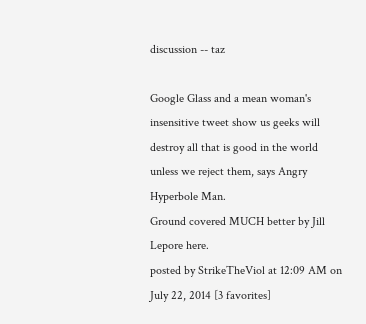discussion -- taz

Google Glass and a mean woman's insensitive tweet show us geeks will destroy all that is good in the world unless we reject them, says Angry Hyperbole Man.
Ground covered MUCH better by Jill Lepore here.
posted by StrikeTheViol at 12:09 AM on July 22, 2014 [3 favorites]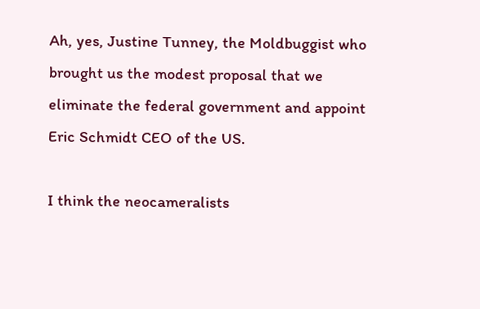Ah, yes, Justine Tunney, the Moldbuggist who brought us the modest proposal that we eliminate the federal government and appoint Eric Schmidt CEO of the US.

I think the neocameralists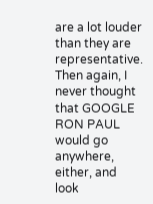are a lot louder than they are representative. Then again, I never thought that GOOGLE RON PAUL would go anywhere, either, and look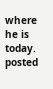where he is today.
posted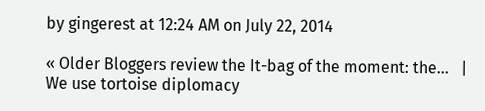by gingerest at 12:24 AM on July 22, 2014

« Older Bloggers review the It-bag of the moment: the...   |   We use tortoise diplomacy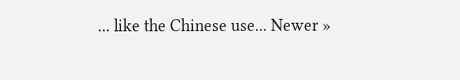... like the Chinese use... Newer »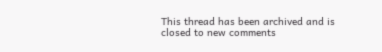This thread has been archived and is closed to new comments